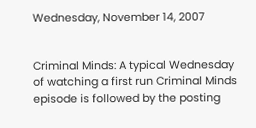Wednesday, November 14, 2007


Criminal Minds: A typical Wednesday of watching a first run Criminal Minds episode is followed by the posting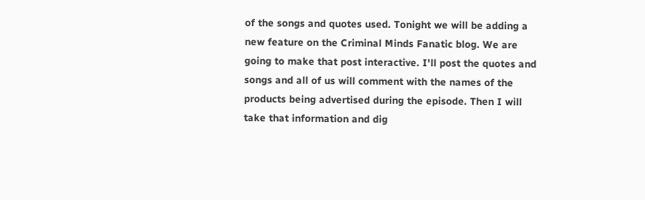of the songs and quotes used. Tonight we will be adding a new feature on the Criminal Minds Fanatic blog. We are going to make that post interactive. I'll post the quotes and songs and all of us will comment with the names of the products being advertised during the episode. Then I will take that information and dig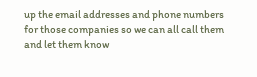up the email addresses and phone numbers for those companies so we can all call them and let them know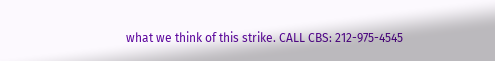what we think of this strike. CALL CBS: 212-975-4545